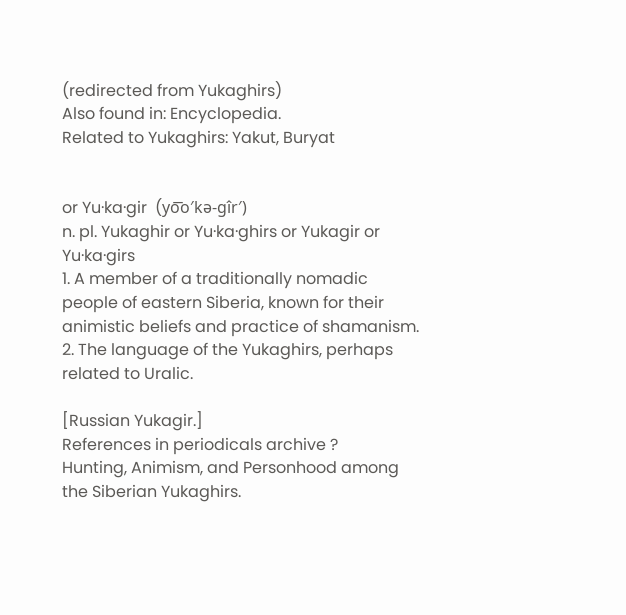(redirected from Yukaghirs)
Also found in: Encyclopedia.
Related to Yukaghirs: Yakut, Buryat


or Yu·ka·gir  (yo͞o′kə-gîr′)
n. pl. Yukaghir or Yu·ka·ghirs or Yukagir or Yu·ka·girs
1. A member of a traditionally nomadic people of eastern Siberia, known for their animistic beliefs and practice of shamanism.
2. The language of the Yukaghirs, perhaps related to Uralic.

[Russian Yukagir.]
References in periodicals archive ?
Hunting, Animism, and Personhood among the Siberian Yukaghirs.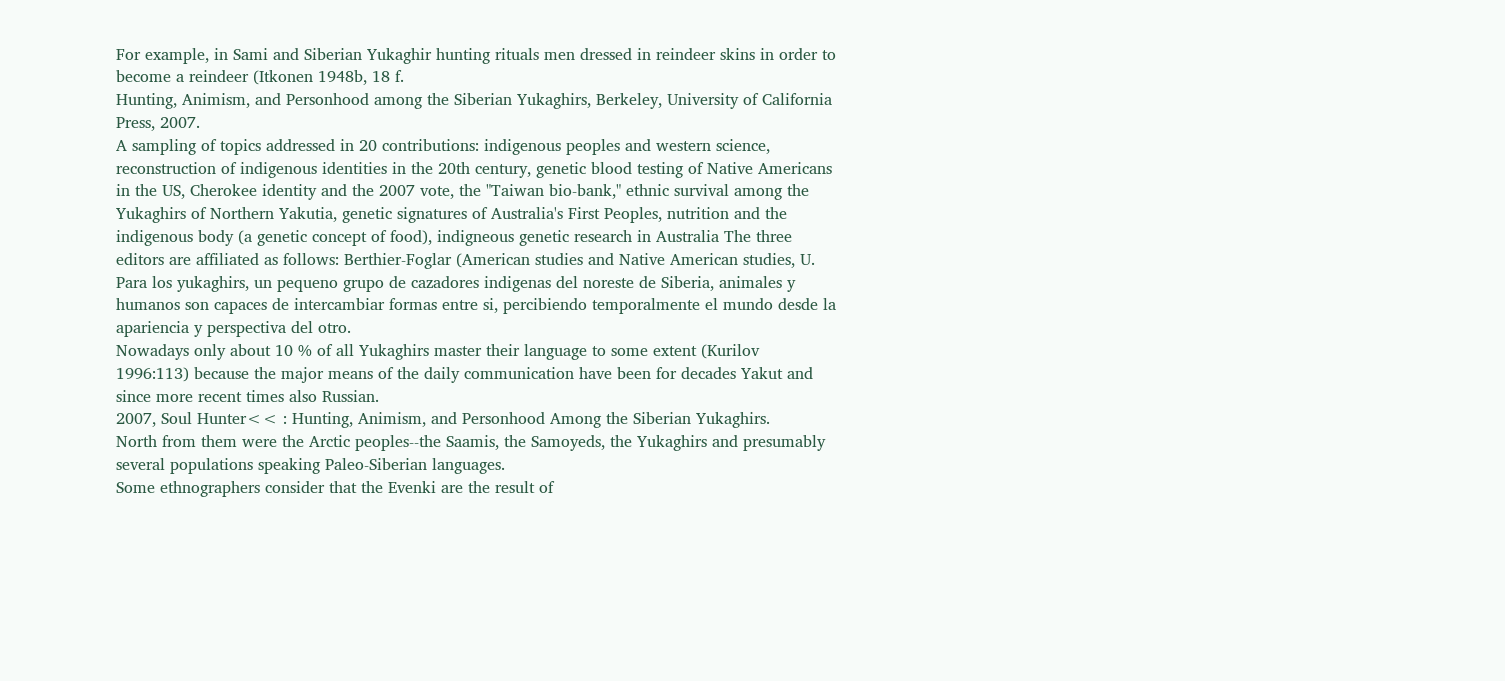For example, in Sami and Siberian Yukaghir hunting rituals men dressed in reindeer skins in order to become a reindeer (Itkonen 1948b, 18 f.
Hunting, Animism, and Personhood among the Siberian Yukaghirs, Berkeley, University of California Press, 2007.
A sampling of topics addressed in 20 contributions: indigenous peoples and western science, reconstruction of indigenous identities in the 20th century, genetic blood testing of Native Americans in the US, Cherokee identity and the 2007 vote, the "Taiwan bio-bank," ethnic survival among the Yukaghirs of Northern Yakutia, genetic signatures of Australia's First Peoples, nutrition and the indigenous body (a genetic concept of food), indigneous genetic research in Australia The three editors are affiliated as follows: Berthier-Foglar (American studies and Native American studies, U.
Para los yukaghirs, un pequeno grupo de cazadores indigenas del noreste de Siberia, animales y humanos son capaces de intercambiar formas entre si, percibiendo temporalmente el mundo desde la apariencia y perspectiva del otro.
Nowadays only about 10 % of all Yukaghirs master their language to some extent (Kurilov 1996:113) because the major means of the daily communication have been for decades Yakut and since more recent times also Russian.
2007, Soul Hunter<< : Hunting, Animism, and Personhood Among the Siberian Yukaghirs.
North from them were the Arctic peoples--the Saamis, the Samoyeds, the Yukaghirs and presumably several populations speaking Paleo-Siberian languages.
Some ethnographers consider that the Evenki are the result of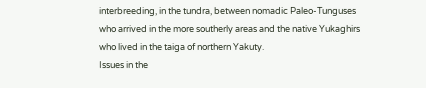interbreeding, in the tundra, between nomadic Paleo-Tunguses who arrived in the more southerly areas and the native Yukaghirs who lived in the taiga of northern Yakuty.
Issues in the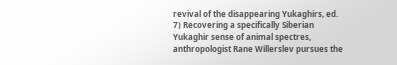revival of the disappearing Yukaghirs, ed.
7) Recovering a specifically Siberian Yukaghir sense of animal spectres, anthropologist Rane Willerslev pursues the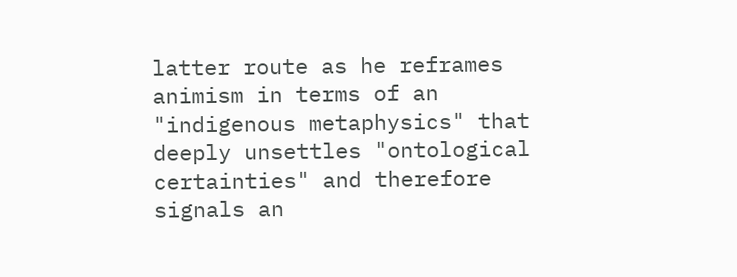latter route as he reframes animism in terms of an "indigenous metaphysics" that deeply unsettles "ontological certainties" and therefore signals an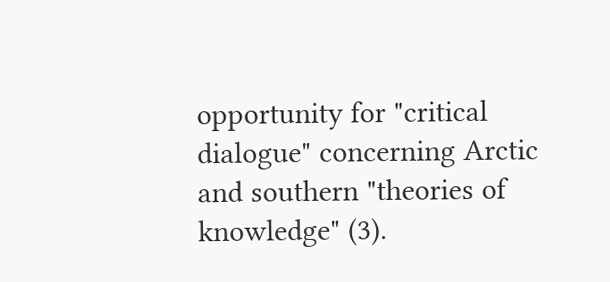opportunity for "critical dialogue" concerning Arctic and southern "theories of knowledge" (3).